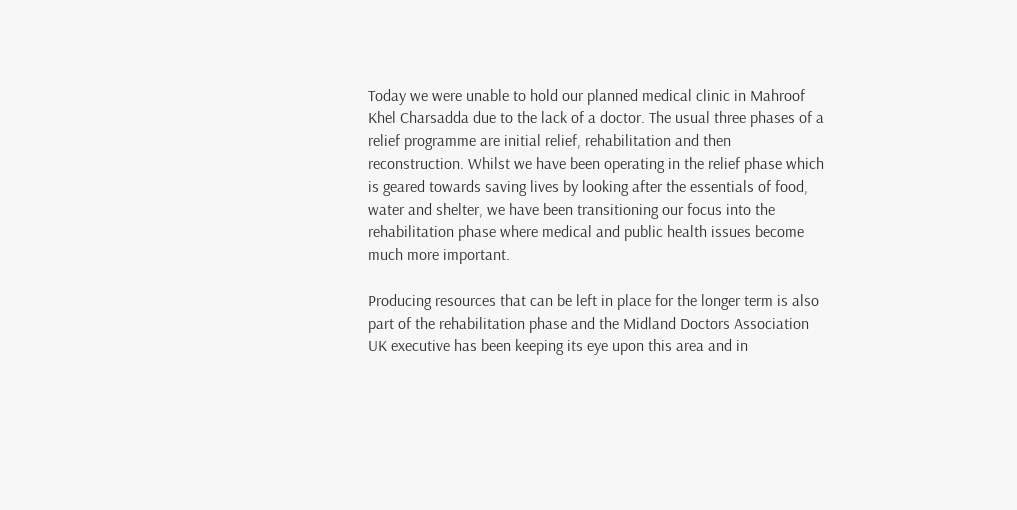Today we were unable to hold our planned medical clinic in Mahroof Khel Charsadda due to the lack of a doctor. The usual three phases of a relief programme are initial relief, rehabilitation and then reconstruction. Whilst we have been operating in the relief phase which is geared towards saving lives by looking after the essentials of food, water and shelter, we have been transitioning our focus into the rehabilitation phase where medical and public health issues become much more important.

Producing resources that can be left in place for the longer term is also part of the rehabilitation phase and the Midland Doctors Association UK executive has been keeping its eye upon this area and in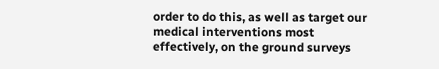order to do this, as well as target our medical interventions most effectively, on the ground surveys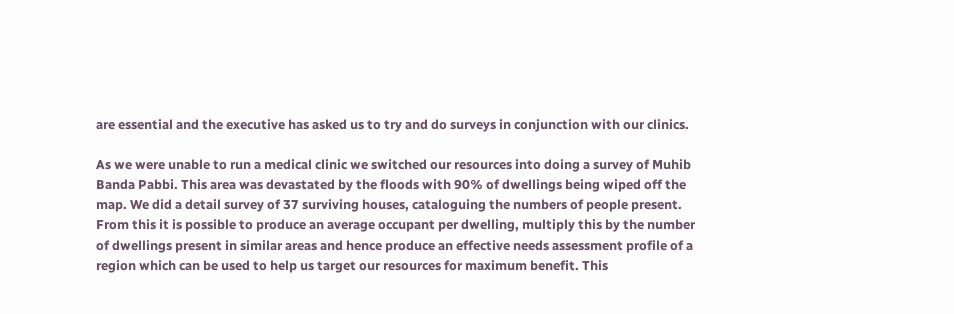are essential and the executive has asked us to try and do surveys in conjunction with our clinics.

As we were unable to run a medical clinic we switched our resources into doing a survey of Muhib Banda Pabbi. This area was devastated by the floods with 90% of dwellings being wiped off the map. We did a detail survey of 37 surviving houses, cataloguing the numbers of people present. From this it is possible to produce an average occupant per dwelling, multiply this by the number of dwellings present in similar areas and hence produce an effective needs assessment profile of a region which can be used to help us target our resources for maximum benefit. This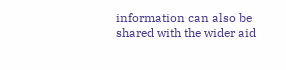information can also be shared with the wider aid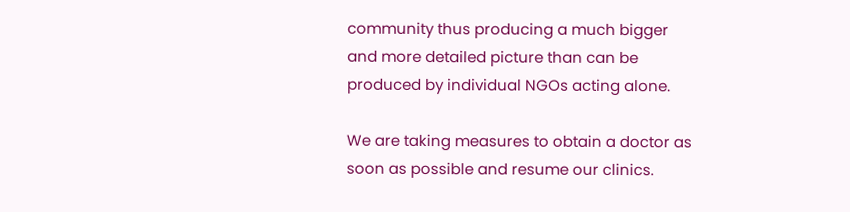community thus producing a much bigger and more detailed picture than can be produced by individual NGOs acting alone.

We are taking measures to obtain a doctor as soon as possible and resume our clinics.